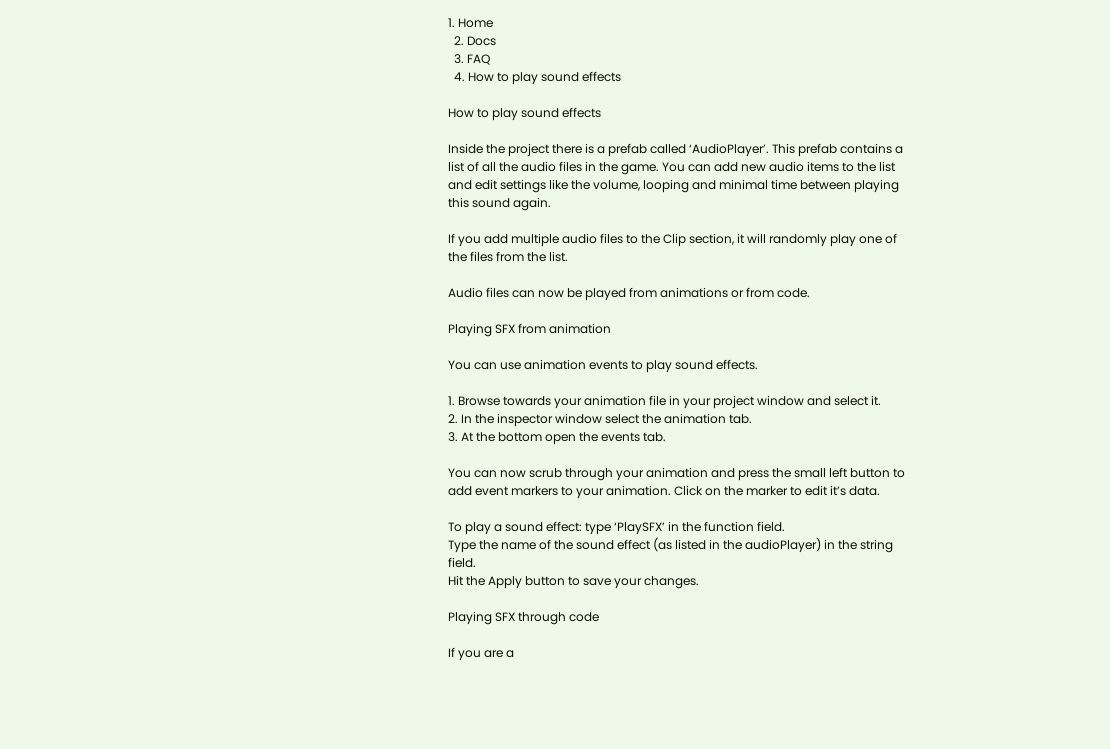1. Home
  2. Docs
  3. FAQ
  4. How to play sound effects

How to play sound effects

Inside the project there is a prefab called ‘AudioPlayer’. This prefab contains a list of all the audio files in the game. You can add new audio items to the list and edit settings like the volume, looping and minimal time between playing this sound again.

If you add multiple audio files to the Clip section, it will randomly play one of the files from the list.

Audio files can now be played from animations or from code.

Playing SFX from animation

You can use animation events to play sound effects.

1. Browse towards your animation file in your project window and select it.
2. In the inspector window select the animation tab.
3. At the bottom open the events tab.

You can now scrub through your animation and press the small left button to add event markers to your animation. Click on the marker to edit it’s data.

To play a sound effect: type ‘PlaySFX’ in the function field.
Type the name of the sound effect (as listed in the audioPlayer) in the string field.
Hit the Apply button to save your changes.

Playing SFX through code

If you are a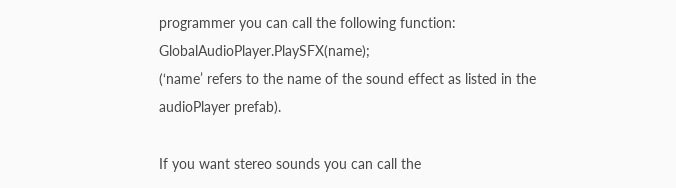programmer you can call the following function: GlobalAudioPlayer.PlaySFX(name);
(‘name’ refers to the name of the sound effect as listed in the audioPlayer prefab).

If you want stereo sounds you can call the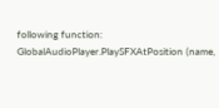following function:
GlobalAudioPlayer.PlaySFXAtPosition (name,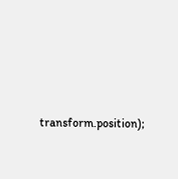transform.position);